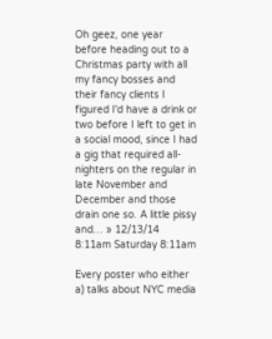Oh geez, one year before heading out to a Christmas party with all my fancy bosses and their fancy clients I figured I'd have a drink or two before I left to get in a social mood, since I had a gig that required all-nighters on the regular in late November and December and those drain one so. A little pissy and… » 12/13/14 8:11am Saturday 8:11am

Every poster who either a) talks about NYC media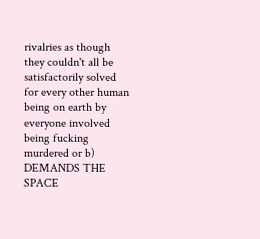rivalries as though they couldn't all be satisfactorily solved for every other human being on earth by everyone involved being fucking murdered or b) DEMANDS THE SPACE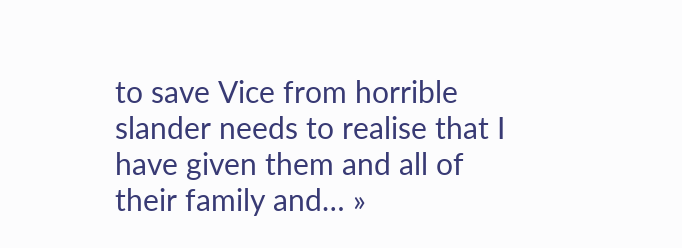to save Vice from horrible slander needs to realise that I have given them and all of their family and… »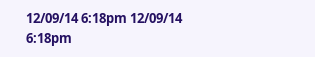12/09/14 6:18pm 12/09/14 6:18pm